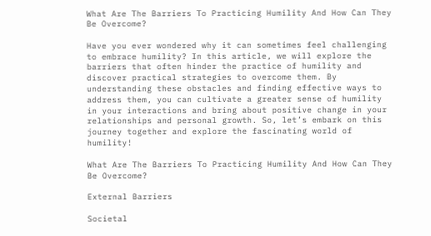What Are The Barriers To Practicing Humility And How Can They Be Overcome?

Have you ever wondered why it can sometimes feel challenging to embrace humility? In this article, we will explore the barriers that often hinder the practice of humility and discover practical strategies to overcome them. By understanding these obstacles and finding effective ways to address them, you can cultivate a greater sense of humility in your interactions and bring about positive change in your relationships and personal growth. So, let’s embark on this journey together and explore the fascinating world of humility!

What Are The Barriers To Practicing Humility And How Can They Be Overcome?

External Barriers

Societal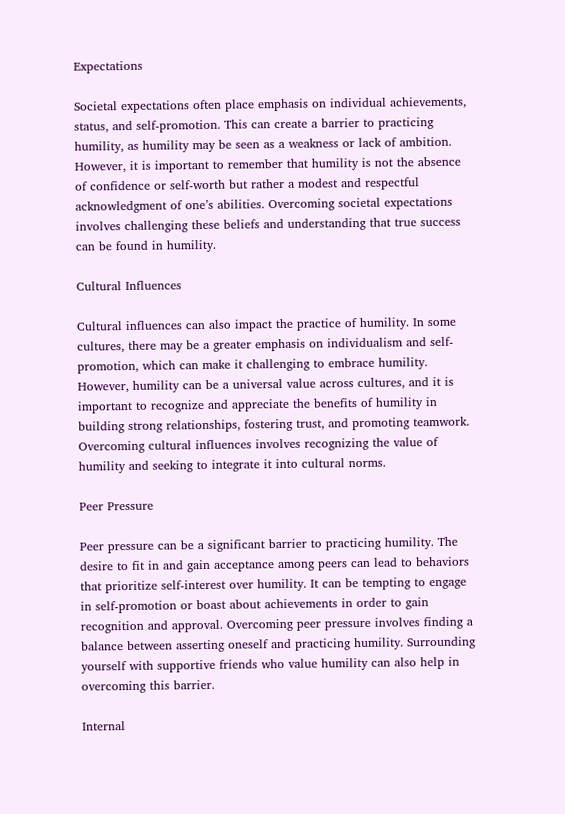Expectations

Societal expectations often place emphasis on individual achievements, status, and self-promotion. This can create a barrier to practicing humility, as humility may be seen as a weakness or lack of ambition. However, it is important to remember that humility is not the absence of confidence or self-worth but rather a modest and respectful acknowledgment of one’s abilities. Overcoming societal expectations involves challenging these beliefs and understanding that true success can be found in humility.

Cultural Influences

Cultural influences can also impact the practice of humility. In some cultures, there may be a greater emphasis on individualism and self-promotion, which can make it challenging to embrace humility. However, humility can be a universal value across cultures, and it is important to recognize and appreciate the benefits of humility in building strong relationships, fostering trust, and promoting teamwork. Overcoming cultural influences involves recognizing the value of humility and seeking to integrate it into cultural norms.

Peer Pressure

Peer pressure can be a significant barrier to practicing humility. The desire to fit in and gain acceptance among peers can lead to behaviors that prioritize self-interest over humility. It can be tempting to engage in self-promotion or boast about achievements in order to gain recognition and approval. Overcoming peer pressure involves finding a balance between asserting oneself and practicing humility. Surrounding yourself with supportive friends who value humility can also help in overcoming this barrier.

Internal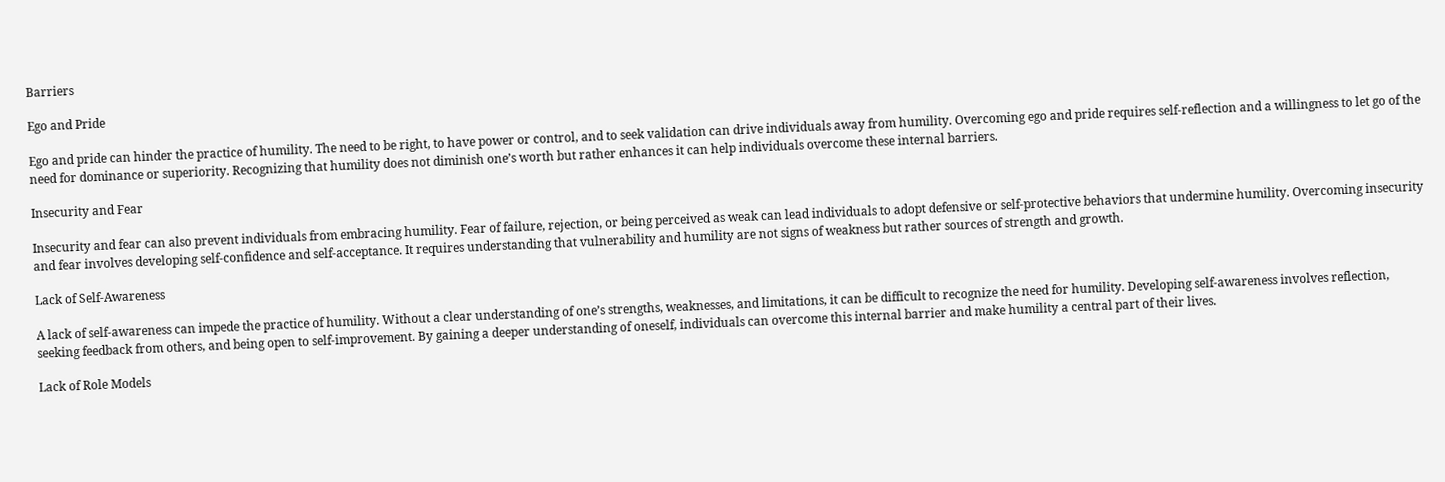Barriers

Ego and Pride

Ego and pride can hinder the practice of humility. The need to be right, to have power or control, and to seek validation can drive individuals away from humility. Overcoming ego and pride requires self-reflection and a willingness to let go of the need for dominance or superiority. Recognizing that humility does not diminish one’s worth but rather enhances it can help individuals overcome these internal barriers.

Insecurity and Fear

Insecurity and fear can also prevent individuals from embracing humility. Fear of failure, rejection, or being perceived as weak can lead individuals to adopt defensive or self-protective behaviors that undermine humility. Overcoming insecurity and fear involves developing self-confidence and self-acceptance. It requires understanding that vulnerability and humility are not signs of weakness but rather sources of strength and growth.

Lack of Self-Awareness

A lack of self-awareness can impede the practice of humility. Without a clear understanding of one’s strengths, weaknesses, and limitations, it can be difficult to recognize the need for humility. Developing self-awareness involves reflection, seeking feedback from others, and being open to self-improvement. By gaining a deeper understanding of oneself, individuals can overcome this internal barrier and make humility a central part of their lives.

Lack of Role Models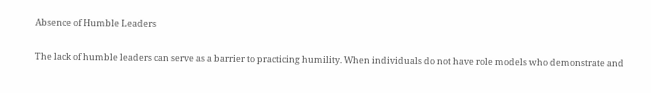Absence of Humble Leaders

The lack of humble leaders can serve as a barrier to practicing humility. When individuals do not have role models who demonstrate and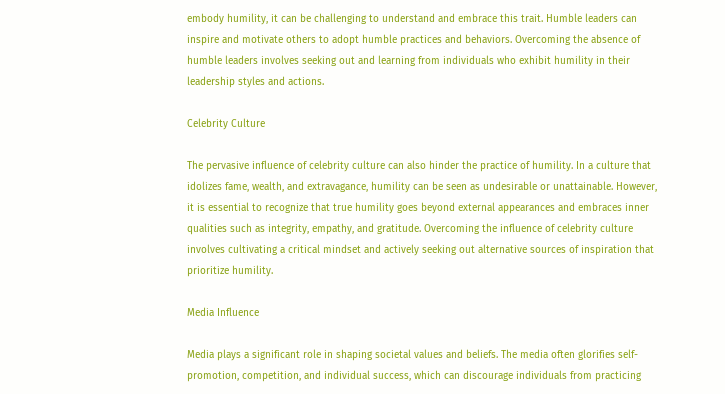embody humility, it can be challenging to understand and embrace this trait. Humble leaders can inspire and motivate others to adopt humble practices and behaviors. Overcoming the absence of humble leaders involves seeking out and learning from individuals who exhibit humility in their leadership styles and actions.

Celebrity Culture

The pervasive influence of celebrity culture can also hinder the practice of humility. In a culture that idolizes fame, wealth, and extravagance, humility can be seen as undesirable or unattainable. However, it is essential to recognize that true humility goes beyond external appearances and embraces inner qualities such as integrity, empathy, and gratitude. Overcoming the influence of celebrity culture involves cultivating a critical mindset and actively seeking out alternative sources of inspiration that prioritize humility.

Media Influence

Media plays a significant role in shaping societal values and beliefs. The media often glorifies self-promotion, competition, and individual success, which can discourage individuals from practicing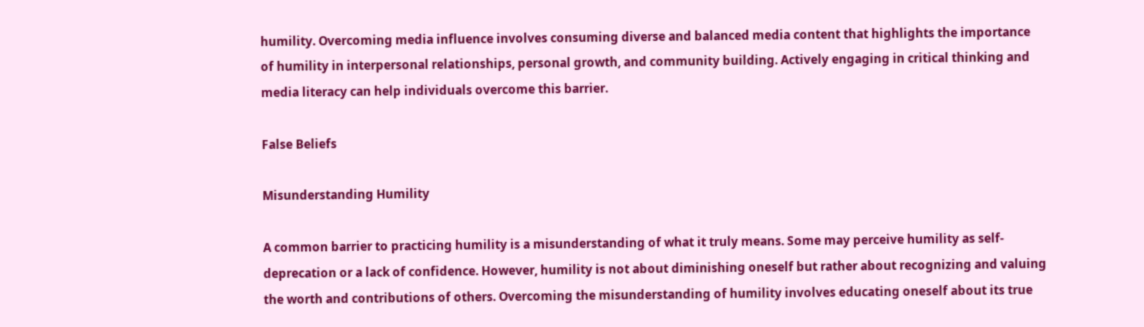humility. Overcoming media influence involves consuming diverse and balanced media content that highlights the importance of humility in interpersonal relationships, personal growth, and community building. Actively engaging in critical thinking and media literacy can help individuals overcome this barrier.

False Beliefs

Misunderstanding Humility

A common barrier to practicing humility is a misunderstanding of what it truly means. Some may perceive humility as self-deprecation or a lack of confidence. However, humility is not about diminishing oneself but rather about recognizing and valuing the worth and contributions of others. Overcoming the misunderstanding of humility involves educating oneself about its true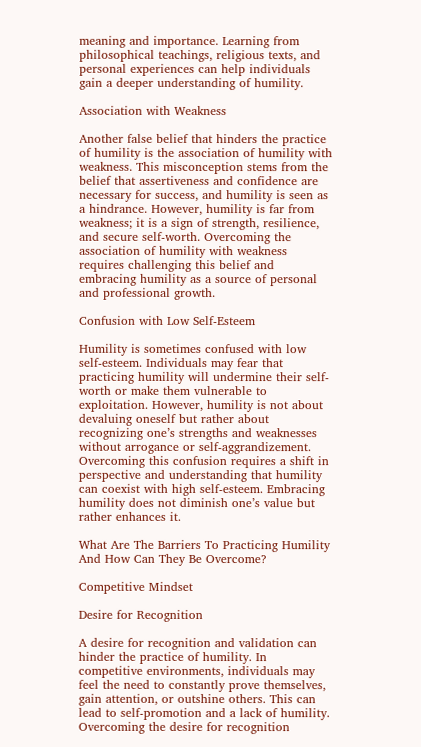meaning and importance. Learning from philosophical teachings, religious texts, and personal experiences can help individuals gain a deeper understanding of humility.

Association with Weakness

Another false belief that hinders the practice of humility is the association of humility with weakness. This misconception stems from the belief that assertiveness and confidence are necessary for success, and humility is seen as a hindrance. However, humility is far from weakness; it is a sign of strength, resilience, and secure self-worth. Overcoming the association of humility with weakness requires challenging this belief and embracing humility as a source of personal and professional growth.

Confusion with Low Self-Esteem

Humility is sometimes confused with low self-esteem. Individuals may fear that practicing humility will undermine their self-worth or make them vulnerable to exploitation. However, humility is not about devaluing oneself but rather about recognizing one’s strengths and weaknesses without arrogance or self-aggrandizement. Overcoming this confusion requires a shift in perspective and understanding that humility can coexist with high self-esteem. Embracing humility does not diminish one’s value but rather enhances it.

What Are The Barriers To Practicing Humility And How Can They Be Overcome?

Competitive Mindset

Desire for Recognition

A desire for recognition and validation can hinder the practice of humility. In competitive environments, individuals may feel the need to constantly prove themselves, gain attention, or outshine others. This can lead to self-promotion and a lack of humility. Overcoming the desire for recognition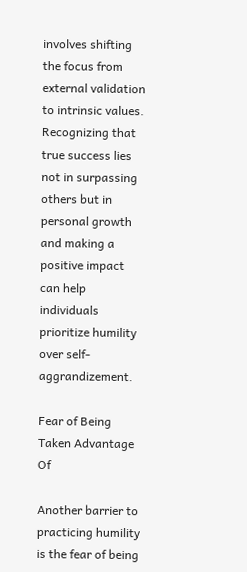involves shifting the focus from external validation to intrinsic values. Recognizing that true success lies not in surpassing others but in personal growth and making a positive impact can help individuals prioritize humility over self-aggrandizement.

Fear of Being Taken Advantage Of

Another barrier to practicing humility is the fear of being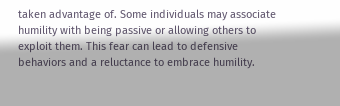taken advantage of. Some individuals may associate humility with being passive or allowing others to exploit them. This fear can lead to defensive behaviors and a reluctance to embrace humility.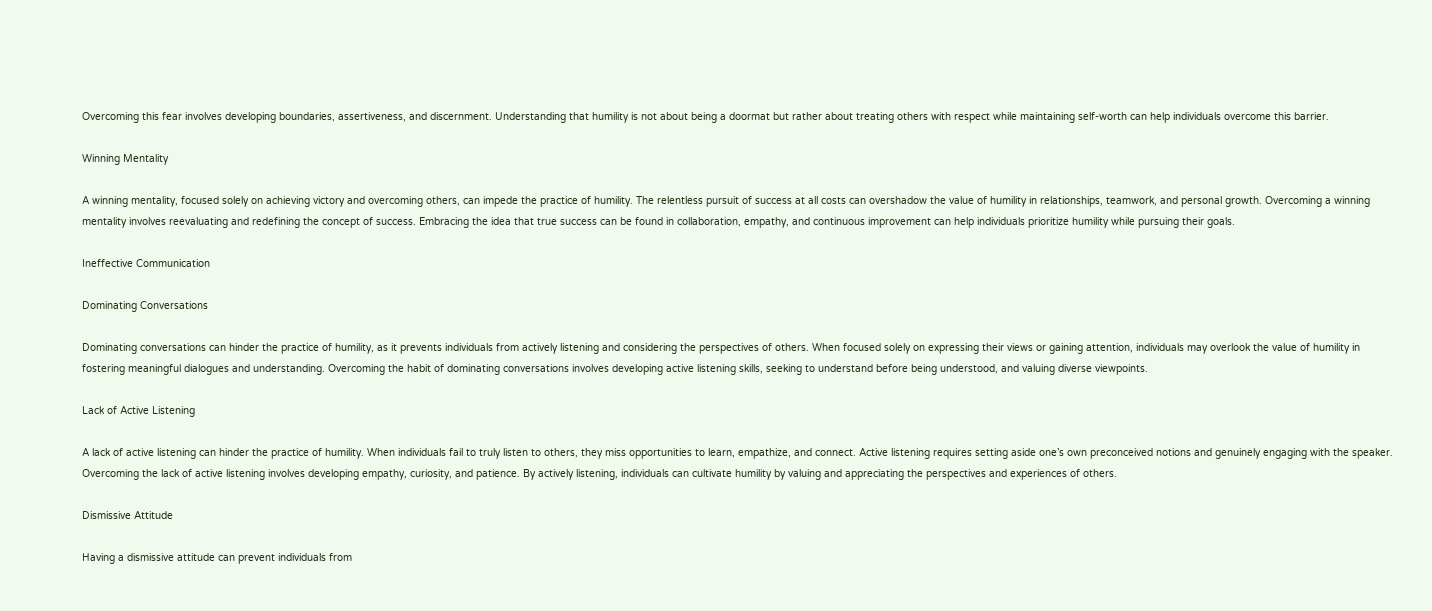Overcoming this fear involves developing boundaries, assertiveness, and discernment. Understanding that humility is not about being a doormat but rather about treating others with respect while maintaining self-worth can help individuals overcome this barrier.

Winning Mentality

A winning mentality, focused solely on achieving victory and overcoming others, can impede the practice of humility. The relentless pursuit of success at all costs can overshadow the value of humility in relationships, teamwork, and personal growth. Overcoming a winning mentality involves reevaluating and redefining the concept of success. Embracing the idea that true success can be found in collaboration, empathy, and continuous improvement can help individuals prioritize humility while pursuing their goals.

Ineffective Communication

Dominating Conversations

Dominating conversations can hinder the practice of humility, as it prevents individuals from actively listening and considering the perspectives of others. When focused solely on expressing their views or gaining attention, individuals may overlook the value of humility in fostering meaningful dialogues and understanding. Overcoming the habit of dominating conversations involves developing active listening skills, seeking to understand before being understood, and valuing diverse viewpoints.

Lack of Active Listening

A lack of active listening can hinder the practice of humility. When individuals fail to truly listen to others, they miss opportunities to learn, empathize, and connect. Active listening requires setting aside one’s own preconceived notions and genuinely engaging with the speaker. Overcoming the lack of active listening involves developing empathy, curiosity, and patience. By actively listening, individuals can cultivate humility by valuing and appreciating the perspectives and experiences of others.

Dismissive Attitude

Having a dismissive attitude can prevent individuals from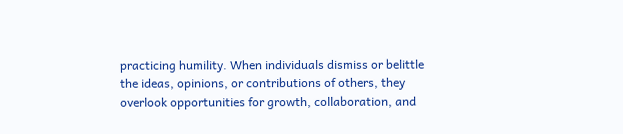practicing humility. When individuals dismiss or belittle the ideas, opinions, or contributions of others, they overlook opportunities for growth, collaboration, and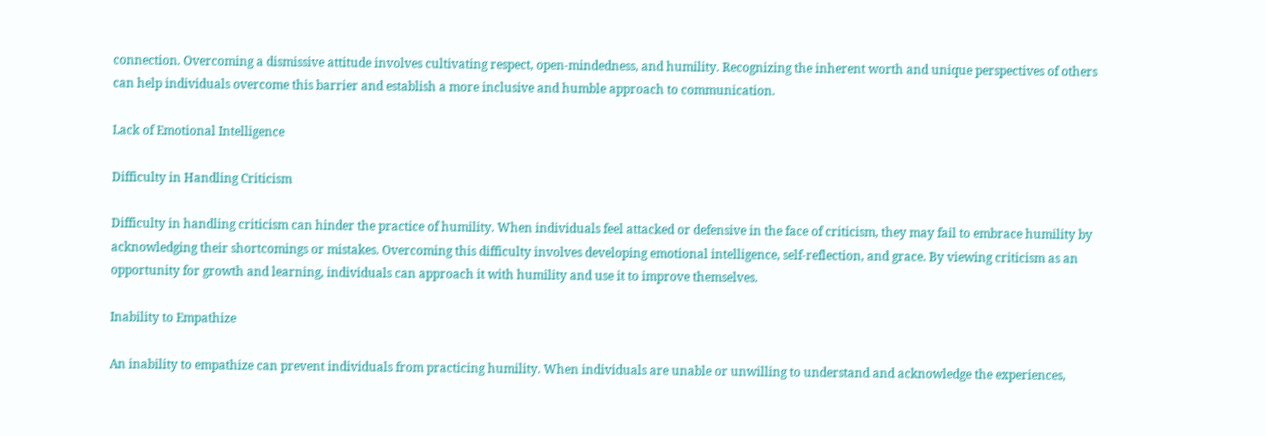connection. Overcoming a dismissive attitude involves cultivating respect, open-mindedness, and humility. Recognizing the inherent worth and unique perspectives of others can help individuals overcome this barrier and establish a more inclusive and humble approach to communication.

Lack of Emotional Intelligence

Difficulty in Handling Criticism

Difficulty in handling criticism can hinder the practice of humility. When individuals feel attacked or defensive in the face of criticism, they may fail to embrace humility by acknowledging their shortcomings or mistakes. Overcoming this difficulty involves developing emotional intelligence, self-reflection, and grace. By viewing criticism as an opportunity for growth and learning, individuals can approach it with humility and use it to improve themselves.

Inability to Empathize

An inability to empathize can prevent individuals from practicing humility. When individuals are unable or unwilling to understand and acknowledge the experiences,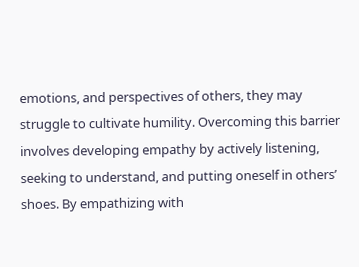emotions, and perspectives of others, they may struggle to cultivate humility. Overcoming this barrier involves developing empathy by actively listening, seeking to understand, and putting oneself in others’ shoes. By empathizing with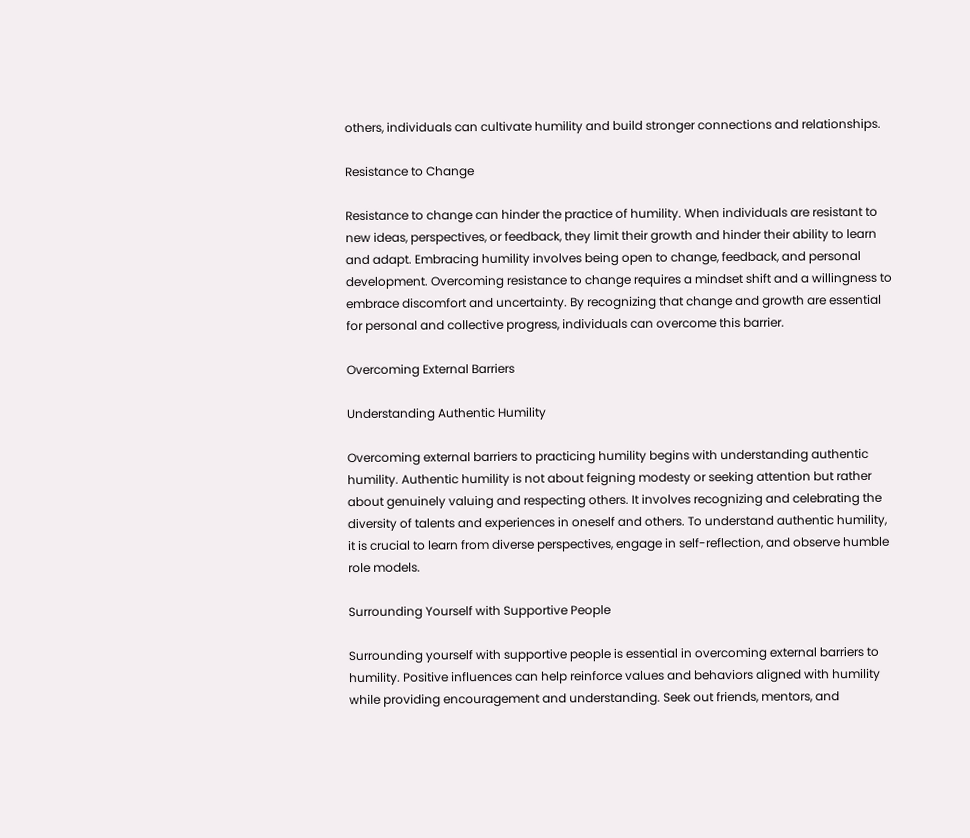others, individuals can cultivate humility and build stronger connections and relationships.

Resistance to Change

Resistance to change can hinder the practice of humility. When individuals are resistant to new ideas, perspectives, or feedback, they limit their growth and hinder their ability to learn and adapt. Embracing humility involves being open to change, feedback, and personal development. Overcoming resistance to change requires a mindset shift and a willingness to embrace discomfort and uncertainty. By recognizing that change and growth are essential for personal and collective progress, individuals can overcome this barrier.

Overcoming External Barriers

Understanding Authentic Humility

Overcoming external barriers to practicing humility begins with understanding authentic humility. Authentic humility is not about feigning modesty or seeking attention but rather about genuinely valuing and respecting others. It involves recognizing and celebrating the diversity of talents and experiences in oneself and others. To understand authentic humility, it is crucial to learn from diverse perspectives, engage in self-reflection, and observe humble role models.

Surrounding Yourself with Supportive People

Surrounding yourself with supportive people is essential in overcoming external barriers to humility. Positive influences can help reinforce values and behaviors aligned with humility while providing encouragement and understanding. Seek out friends, mentors, and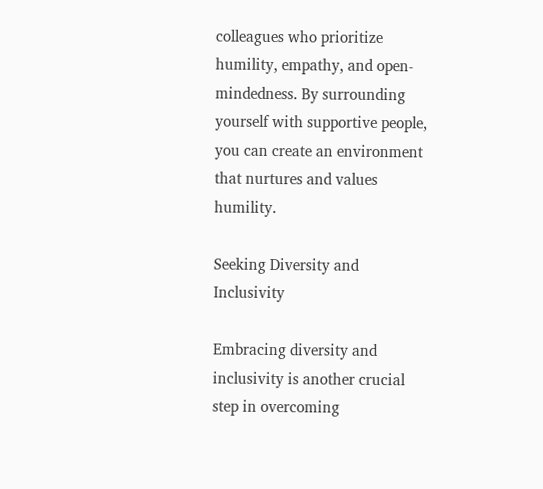colleagues who prioritize humility, empathy, and open-mindedness. By surrounding yourself with supportive people, you can create an environment that nurtures and values humility.

Seeking Diversity and Inclusivity

Embracing diversity and inclusivity is another crucial step in overcoming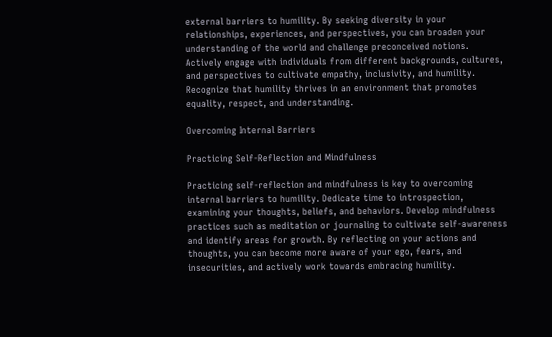external barriers to humility. By seeking diversity in your relationships, experiences, and perspectives, you can broaden your understanding of the world and challenge preconceived notions. Actively engage with individuals from different backgrounds, cultures, and perspectives to cultivate empathy, inclusivity, and humility. Recognize that humility thrives in an environment that promotes equality, respect, and understanding.

Overcoming Internal Barriers

Practicing Self-Reflection and Mindfulness

Practicing self-reflection and mindfulness is key to overcoming internal barriers to humility. Dedicate time to introspection, examining your thoughts, beliefs, and behaviors. Develop mindfulness practices such as meditation or journaling to cultivate self-awareness and identify areas for growth. By reflecting on your actions and thoughts, you can become more aware of your ego, fears, and insecurities, and actively work towards embracing humility.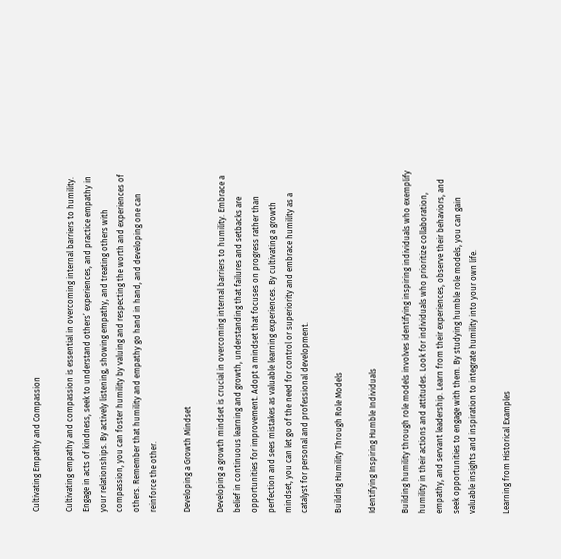Cultivating Empathy and Compassion

Cultivating empathy and compassion is essential in overcoming internal barriers to humility. Engage in acts of kindness, seek to understand others’ experiences, and practice empathy in your relationships. By actively listening, showing empathy, and treating others with compassion, you can foster humility by valuing and respecting the worth and experiences of others. Remember that humility and empathy go hand in hand, and developing one can reinforce the other.

Developing a Growth Mindset

Developing a growth mindset is crucial in overcoming internal barriers to humility. Embrace a belief in continuous learning and growth, understanding that failures and setbacks are opportunities for improvement. Adopt a mindset that focuses on progress rather than perfection and sees mistakes as valuable learning experiences. By cultivating a growth mindset, you can let go of the need for control or superiority and embrace humility as a catalyst for personal and professional development.

Building Humility Through Role Models

Identifying Inspiring Humble Individuals

Building humility through role models involves identifying inspiring individuals who exemplify humility in their actions and attitudes. Look for individuals who prioritize collaboration, empathy, and servant leadership. Learn from their experiences, observe their behaviors, and seek opportunities to engage with them. By studying humble role models, you can gain valuable insights and inspiration to integrate humility into your own life.

Learning from Historical Examples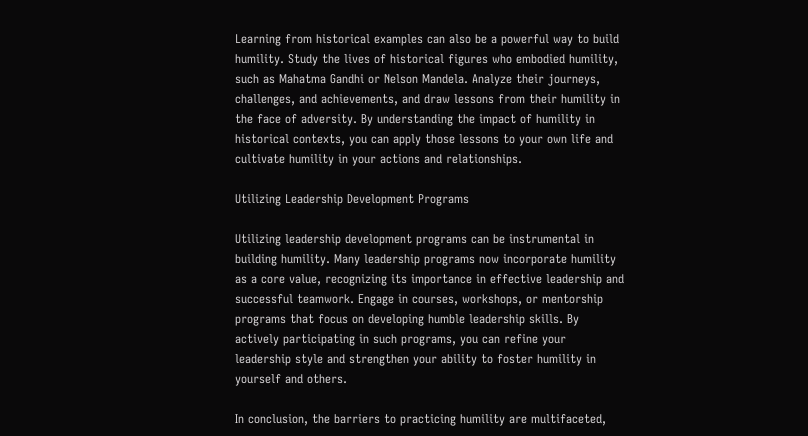Learning from historical examples can also be a powerful way to build humility. Study the lives of historical figures who embodied humility, such as Mahatma Gandhi or Nelson Mandela. Analyze their journeys, challenges, and achievements, and draw lessons from their humility in the face of adversity. By understanding the impact of humility in historical contexts, you can apply those lessons to your own life and cultivate humility in your actions and relationships.

Utilizing Leadership Development Programs

Utilizing leadership development programs can be instrumental in building humility. Many leadership programs now incorporate humility as a core value, recognizing its importance in effective leadership and successful teamwork. Engage in courses, workshops, or mentorship programs that focus on developing humble leadership skills. By actively participating in such programs, you can refine your leadership style and strengthen your ability to foster humility in yourself and others.

In conclusion, the barriers to practicing humility are multifaceted,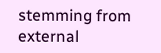stemming from external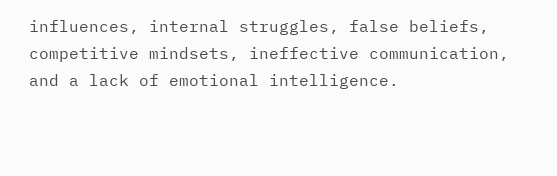influences, internal struggles, false beliefs, competitive mindsets, ineffective communication, and a lack of emotional intelligence.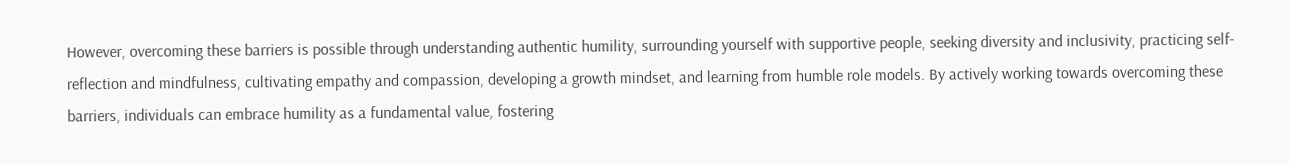However, overcoming these barriers is possible through understanding authentic humility, surrounding yourself with supportive people, seeking diversity and inclusivity, practicing self-reflection and mindfulness, cultivating empathy and compassion, developing a growth mindset, and learning from humble role models. By actively working towards overcoming these barriers, individuals can embrace humility as a fundamental value, fostering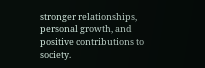stronger relationships, personal growth, and positive contributions to society.